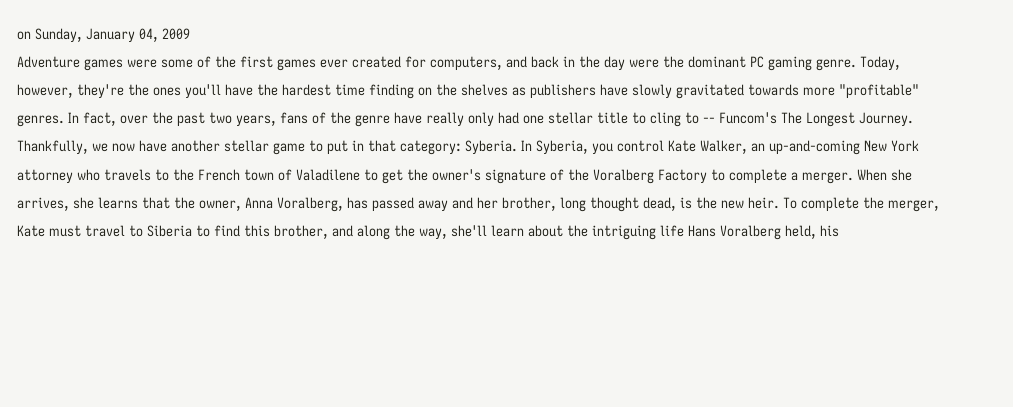on Sunday, January 04, 2009
Adventure games were some of the first games ever created for computers, and back in the day were the dominant PC gaming genre. Today, however, they're the ones you'll have the hardest time finding on the shelves as publishers have slowly gravitated towards more "profitable" genres. In fact, over the past two years, fans of the genre have really only had one stellar title to cling to -- Funcom's The Longest Journey. Thankfully, we now have another stellar game to put in that category: Syberia. In Syberia, you control Kate Walker, an up-and-coming New York attorney who travels to the French town of Valadilene to get the owner's signature of the Voralberg Factory to complete a merger. When she arrives, she learns that the owner, Anna Voralberg, has passed away and her brother, long thought dead, is the new heir. To complete the merger, Kate must travel to Siberia to find this brother, and along the way, she'll learn about the intriguing life Hans Voralberg held, his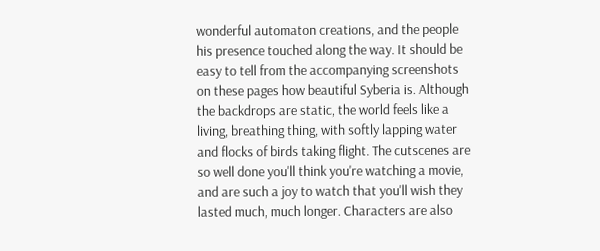wonderful automaton creations, and the people his presence touched along the way. It should be easy to tell from the accompanying screenshots on these pages how beautiful Syberia is. Although the backdrops are static, the world feels like a living, breathing thing, with softly lapping water and flocks of birds taking flight. The cutscenes are so well done you'll think you're watching a movie, and are such a joy to watch that you'll wish they lasted much, much longer. Characters are also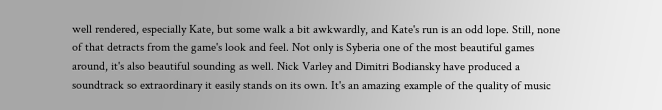well rendered, especially Kate, but some walk a bit awkwardly, and Kate's run is an odd lope. Still, none of that detracts from the game's look and feel. Not only is Syberia one of the most beautiful games around, it's also beautiful sounding as well. Nick Varley and Dimitri Bodiansky have produced a soundtrack so extraordinary it easily stands on its own. It's an amazing example of the quality of music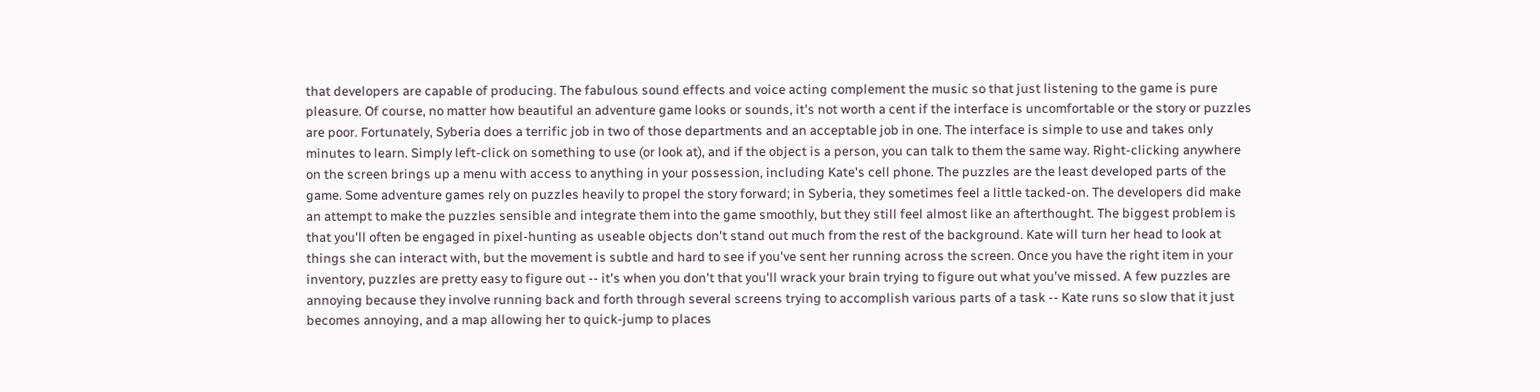that developers are capable of producing. The fabulous sound effects and voice acting complement the music so that just listening to the game is pure pleasure. Of course, no matter how beautiful an adventure game looks or sounds, it's not worth a cent if the interface is uncomfortable or the story or puzzles are poor. Fortunately, Syberia does a terrific job in two of those departments and an acceptable job in one. The interface is simple to use and takes only minutes to learn. Simply left-click on something to use (or look at), and if the object is a person, you can talk to them the same way. Right-clicking anywhere on the screen brings up a menu with access to anything in your possession, including Kate's cell phone. The puzzles are the least developed parts of the game. Some adventure games rely on puzzles heavily to propel the story forward; in Syberia, they sometimes feel a little tacked-on. The developers did make an attempt to make the puzzles sensible and integrate them into the game smoothly, but they still feel almost like an afterthought. The biggest problem is that you'll often be engaged in pixel-hunting as useable objects don't stand out much from the rest of the background. Kate will turn her head to look at things she can interact with, but the movement is subtle and hard to see if you've sent her running across the screen. Once you have the right item in your inventory, puzzles are pretty easy to figure out -- it's when you don't that you'll wrack your brain trying to figure out what you've missed. A few puzzles are annoying because they involve running back and forth through several screens trying to accomplish various parts of a task -- Kate runs so slow that it just becomes annoying, and a map allowing her to quick-jump to places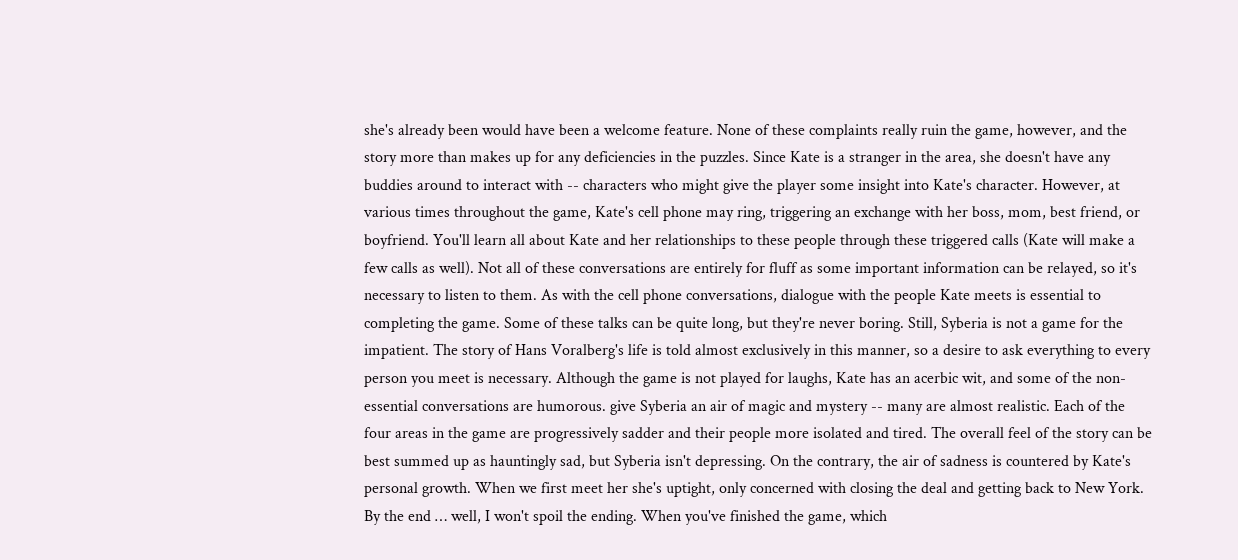she's already been would have been a welcome feature. None of these complaints really ruin the game, however, and the story more than makes up for any deficiencies in the puzzles. Since Kate is a stranger in the area, she doesn't have any buddies around to interact with -- characters who might give the player some insight into Kate's character. However, at various times throughout the game, Kate's cell phone may ring, triggering an exchange with her boss, mom, best friend, or boyfriend. You'll learn all about Kate and her relationships to these people through these triggered calls (Kate will make a few calls as well). Not all of these conversations are entirely for fluff as some important information can be relayed, so it's necessary to listen to them. As with the cell phone conversations, dialogue with the people Kate meets is essential to completing the game. Some of these talks can be quite long, but they're never boring. Still, Syberia is not a game for the impatient. The story of Hans Voralberg's life is told almost exclusively in this manner, so a desire to ask everything to every person you meet is necessary. Although the game is not played for laughs, Kate has an acerbic wit, and some of the non-essential conversations are humorous. give Syberia an air of magic and mystery -- many are almost realistic. Each of the four areas in the game are progressively sadder and their people more isolated and tired. The overall feel of the story can be best summed up as hauntingly sad, but Syberia isn't depressing. On the contrary, the air of sadness is countered by Kate's personal growth. When we first meet her she's uptight, only concerned with closing the deal and getting back to New York. By the end … well, I won't spoil the ending. When you've finished the game, which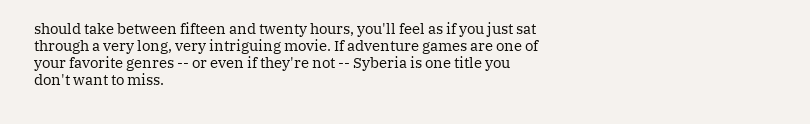should take between fifteen and twenty hours, you'll feel as if you just sat through a very long, very intriguing movie. If adventure games are one of your favorite genres -- or even if they're not -- Syberia is one title you don't want to miss.